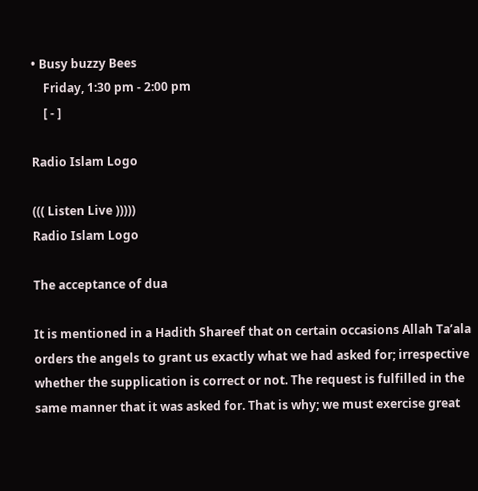• Busy buzzy Bees
    Friday, 1:30 pm - 2:00 pm
    [ - ]

Radio Islam Logo

((( Listen Live )))))
Radio Islam Logo

The acceptance of dua

It is mentioned in a Hadith Shareef that on certain occasions Allah Ta’ala orders the angels to grant us exactly what we had asked for; irrespective whether the supplication is correct or not. The request is fulfilled in the same manner that it was asked for. That is why; we must exercise great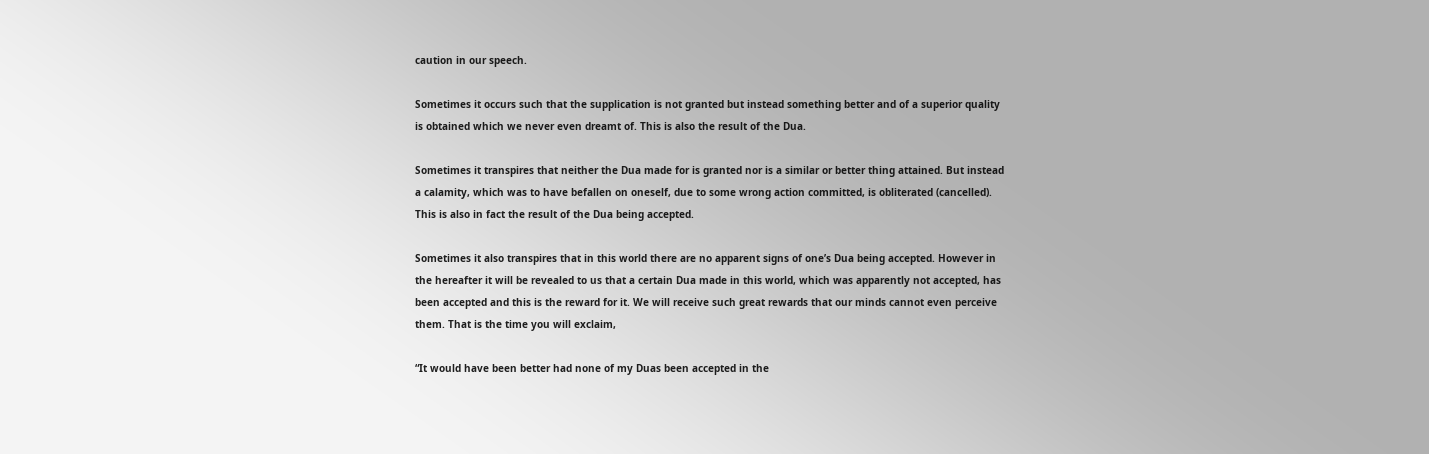caution in our speech.

Sometimes it occurs such that the supplication is not granted but instead something better and of a superior quality is obtained which we never even dreamt of. This is also the result of the Dua.

Sometimes it transpires that neither the Dua made for is granted nor is a similar or better thing attained. But instead a calamity, which was to have befallen on oneself, due to some wrong action committed, is obliterated (cancelled). This is also in fact the result of the Dua being accepted.

Sometimes it also transpires that in this world there are no apparent signs of one’s Dua being accepted. However in the hereafter it will be revealed to us that a certain Dua made in this world, which was apparently not accepted, has been accepted and this is the reward for it. We will receive such great rewards that our minds cannot even perceive them. That is the time you will exclaim,

“It would have been better had none of my Duas been accepted in the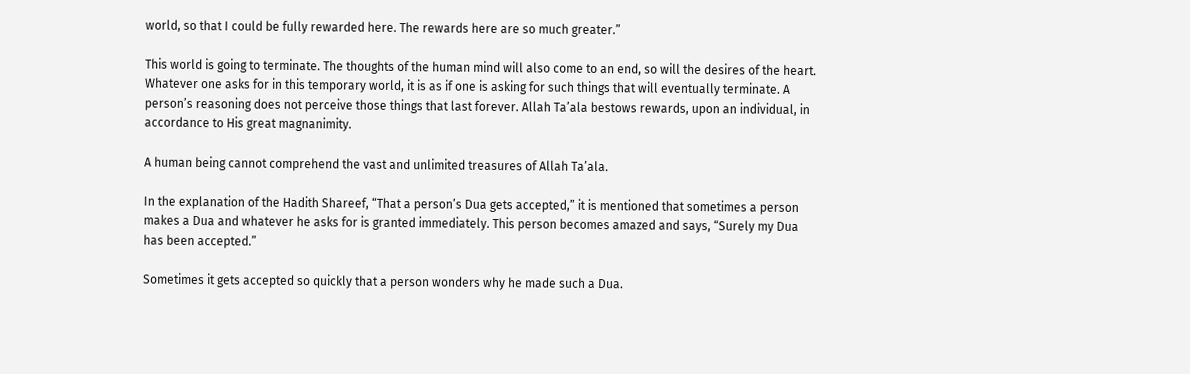world, so that I could be fully rewarded here. The rewards here are so much greater.”

This world is going to terminate. The thoughts of the human mind will also come to an end, so will the desires of the heart. Whatever one asks for in this temporary world, it is as if one is asking for such things that will eventually terminate. A person’s reasoning does not perceive those things that last forever. Allah Ta’ala bestows rewards, upon an individual, in accordance to His great magnanimity.

A human being cannot comprehend the vast and unlimited treasures of Allah Ta’ala.

In the explanation of the Hadith Shareef, “That a person’s Dua gets accepted,” it is mentioned that sometimes a person makes a Dua and whatever he asks for is granted immediately. This person becomes amazed and says, “Surely my Dua has been accepted.”

Sometimes it gets accepted so quickly that a person wonders why he made such a Dua.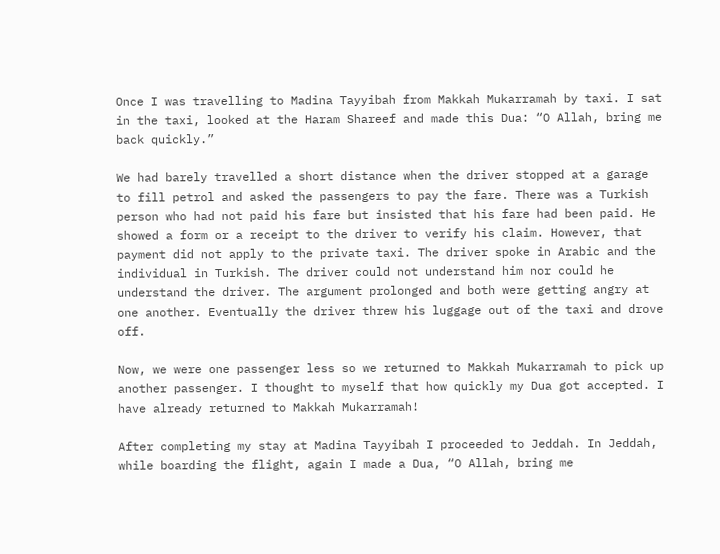Once I was travelling to Madina Tayyibah from Makkah Mukarramah by taxi. I sat in the taxi, looked at the Haram Shareef and made this Dua: “O Allah, bring me back quickly.”

We had barely travelled a short distance when the driver stopped at a garage to fill petrol and asked the passengers to pay the fare. There was a Turkish person who had not paid his fare but insisted that his fare had been paid. He showed a form or a receipt to the driver to verify his claim. However, that payment did not apply to the private taxi. The driver spoke in Arabic and the individual in Turkish. The driver could not understand him nor could he understand the driver. The argument prolonged and both were getting angry at one another. Eventually the driver threw his luggage out of the taxi and drove off.

Now, we were one passenger less so we returned to Makkah Mukarramah to pick up another passenger. I thought to myself that how quickly my Dua got accepted. I have already returned to Makkah Mukarramah!

After completing my stay at Madina Tayyibah I proceeded to Jeddah. In Jeddah, while boarding the flight, again I made a Dua, “O Allah, bring me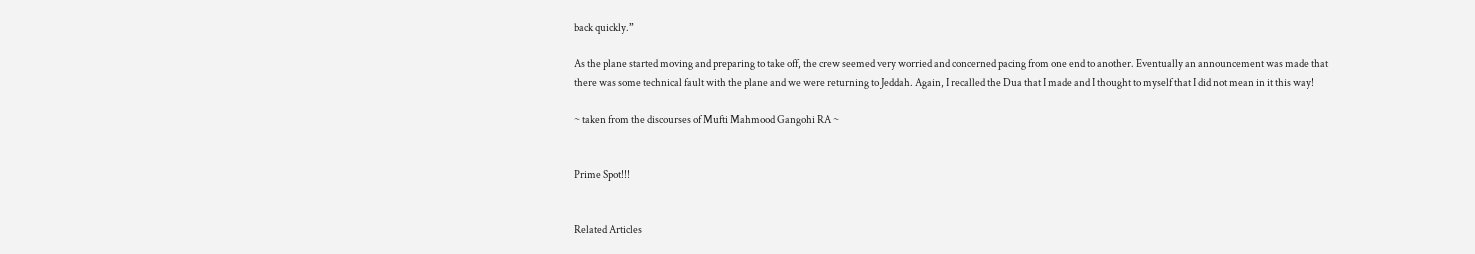back quickly.”

As the plane started moving and preparing to take off, the crew seemed very worried and concerned pacing from one end to another. Eventually an announcement was made that there was some technical fault with the plane and we were returning to Jeddah. Again, I recalled the Dua that I made and I thought to myself that I did not mean in it this way!

~ taken from the discourses of Mufti Mahmood Gangohi RA ~


Prime Spot!!!


Related Articles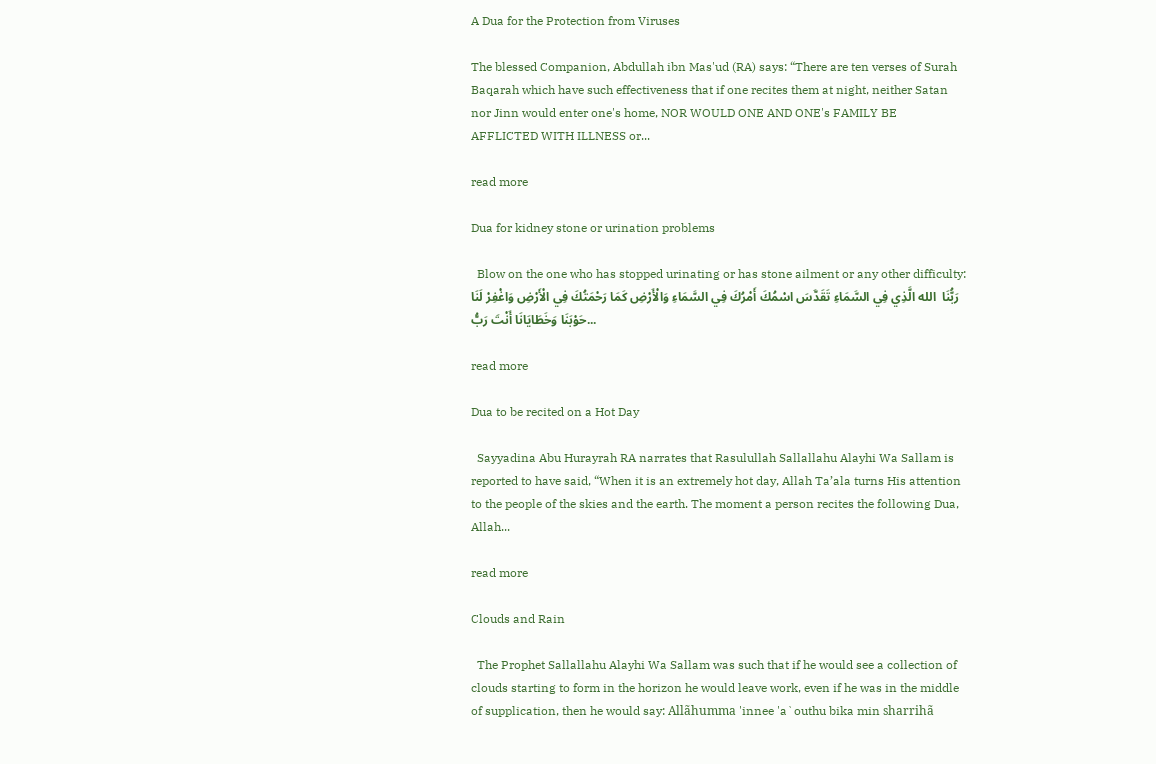A Dua for the Protection from Viruses

The blessed Companion, Abdullah ibn Mas'ud (RA) says: “There are ten verses of Surah Baqarah which have such effectiveness that if one recites them at night, neither Satan nor Jinn would enter one's home, NOR WOULD ONE AND ONE's FAMILY BE AFFLICTED WITH ILLNESS or...

read more

Dua for kidney stone or urination problems

  Blow on the one who has stopped urinating or has stone ailment or any other difficulty:   رَبُّنَا  الله الَّذِي فِي السَّمَاءِ تَقَدَّسَ اسْمُكَ أَمْرُكَ فِي السَّمَاءِ وَالْأَرْضِ كَمَا رَحْمَتُكَ فِي الْأَرْضِ وَاغْفِرْ لَنَا حَوْبَنَا وَخَطَايَانَا أَنْتَ رَبُّ...

read more

Dua to be recited on a Hot Day

  Sayyadina Abu Hurayrah RA narrates that Rasulullah Sallallahu Alayhi Wa Sallam is reported to have said, “When it is an extremely hot day, Allah Ta’ala turns His attention to the people of the skies and the earth. The moment a person recites the following Dua, Allah...

read more

Clouds and Rain

  The Prophet Sallallahu Alayhi Wa Sallam was such that if he would see a collection of clouds starting to form in the horizon he would leave work, even if he was in the middle of supplication, then he would say: Allãhumma 'innee 'a`outhu bika min sharrihã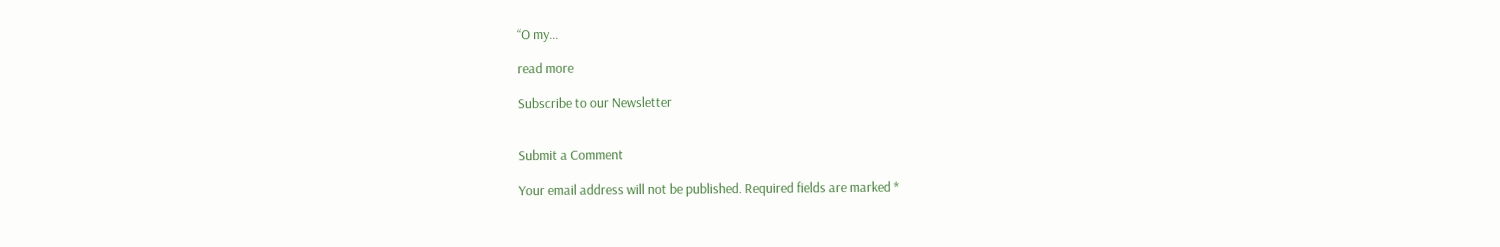“O my...

read more

Subscribe to our Newsletter


Submit a Comment

Your email address will not be published. Required fields are marked *